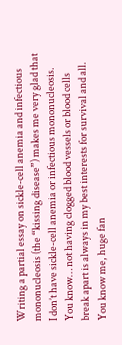Writing a partial essay on sickle-cell anemia and infectious mononucleosis (the “kissing disease”) makes me very glad that I don’t have sickle-cell anemia or infectious mononucleosis. You know… not having clogged blood vessels or blood cells break apart is always in my best interests for survival and all. You know me, huge fan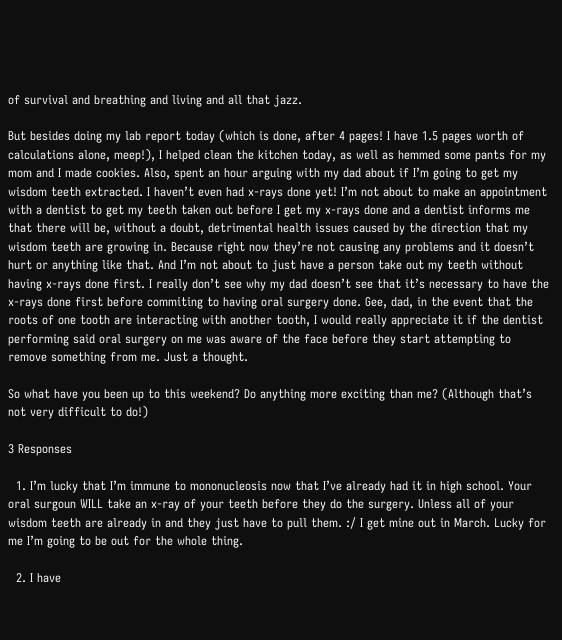of survival and breathing and living and all that jazz.

But besides doing my lab report today (which is done, after 4 pages! I have 1.5 pages worth of calculations alone, meep!), I helped clean the kitchen today, as well as hemmed some pants for my mom and I made cookies. Also, spent an hour arguing with my dad about if I’m going to get my wisdom teeth extracted. I haven’t even had x-rays done yet! I’m not about to make an appointment with a dentist to get my teeth taken out before I get my x-rays done and a dentist informs me that there will be, without a doubt, detrimental health issues caused by the direction that my wisdom teeth are growing in. Because right now they’re not causing any problems and it doesn’t hurt or anything like that. And I’m not about to just have a person take out my teeth without having x-rays done first. I really don’t see why my dad doesn’t see that it’s necessary to have the x-rays done first before commiting to having oral surgery done. Gee, dad, in the event that the roots of one tooth are interacting with another tooth, I would really appreciate it if the dentist performing said oral surgery on me was aware of the face before they start attempting to remove something from me. Just a thought.

So what have you been up to this weekend? Do anything more exciting than me? (Although that’s not very difficult to do!)

3 Responses

  1. I’m lucky that I’m immune to mononucleosis now that I’ve already had it in high school. Your oral surgoun WILL take an x-ray of your teeth before they do the surgery. Unless all of your wisdom teeth are already in and they just have to pull them. :/ I get mine out in March. Lucky for me I’m going to be out for the whole thing.

  2. I have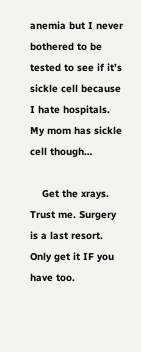anemia but I never bothered to be tested to see if it’s sickle cell because I hate hospitals. My mom has sickle cell though…

    Get the xrays. Trust me. Surgery is a last resort. Only get it IF you have too.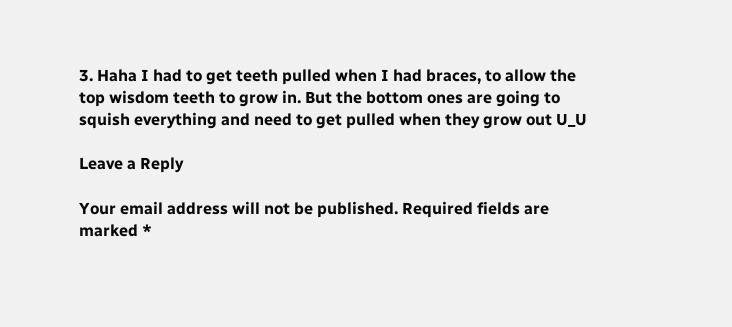3. Haha I had to get teeth pulled when I had braces, to allow the top wisdom teeth to grow in. But the bottom ones are going to squish everything and need to get pulled when they grow out U_U

Leave a Reply

Your email address will not be published. Required fields are marked *